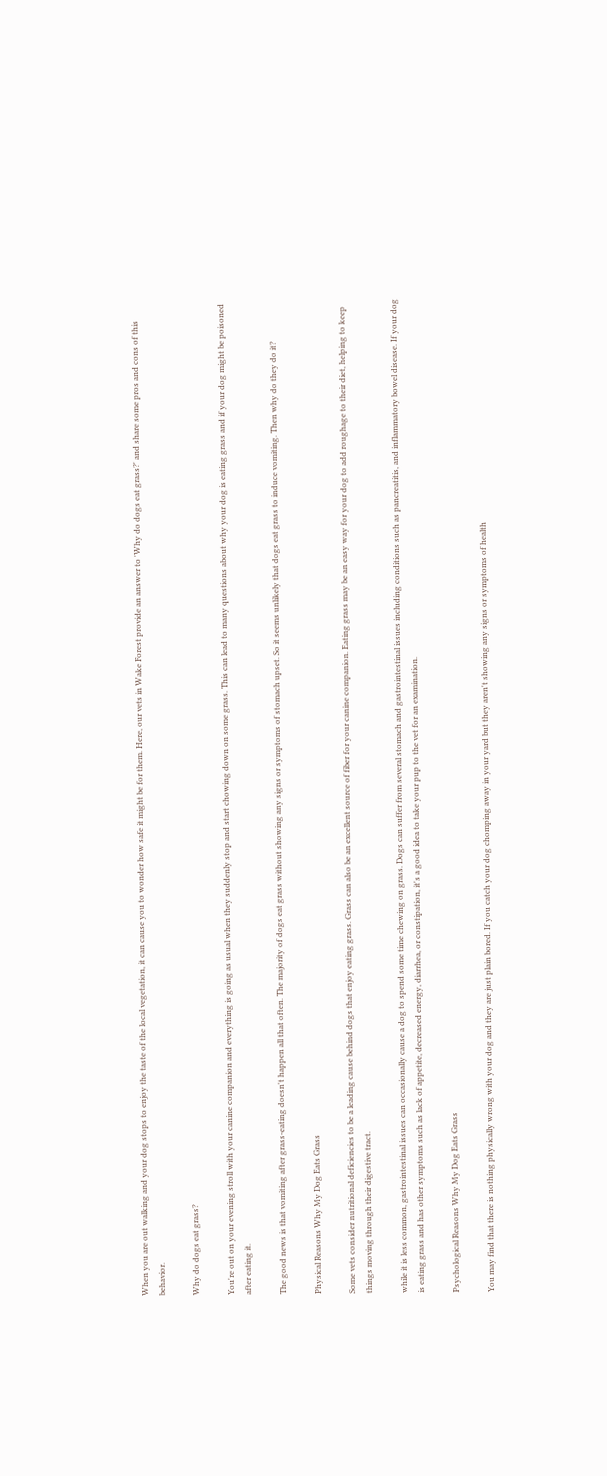When you are out walking and your dog stops to enjoy the taste of the local vegetation, it can cause you to wonder how safe it might be for them. Here, our vets in Wake Forest provide an answer to 'Why do dogs eat grass?' and share some pros and cons of this behavior.

Why do dogs eat grass?

You're out on your evening stroll with your canine companion and everything is going as usual when they suddenly stop and start chowing down on some grass. This can lead to many questions about why your dog is eating grass and if your dog might be poisoned after eating it.

The good news is that vomiting after grass-eating doesn't happen all that often. The majority of dogs eat grass without showing any signs or symptoms of stomach upset. So it seems unlikely that dogs eat grass to induce vomiting. Then why do they do it?

Physical Reasons Why My Dog Eats Grass

Some vets consider nutritional deficiencies to be a leading cause behind dogs that enjoy eating grass. Grass can also be an excellent source of fiber for your canine companion. Eating grass may be an easy way for your dog to add roughage to their diet, helping to keep things moving through their digestive tract.

while it is less common, gastrointestinal issues can occasionally cause a dog to spend some time chewing on grass. Dogs can suffer from several stomach and gastrointestinal issues including conditions such as pancreatitis, and inflammatory bowel disease. If your dog is eating grass and has other symptoms such as lack of appetite, decreased energy, diarrhea, or constipation, it's a good idea to take your pup to the vet for an examination.

Psychological Reasons Why My Dog Eats Grass

You may find that there is nothing physically wrong with your dog and they are just plain bored. If you catch your dog chomping away in your yard but they aren't showing any signs or symptoms of health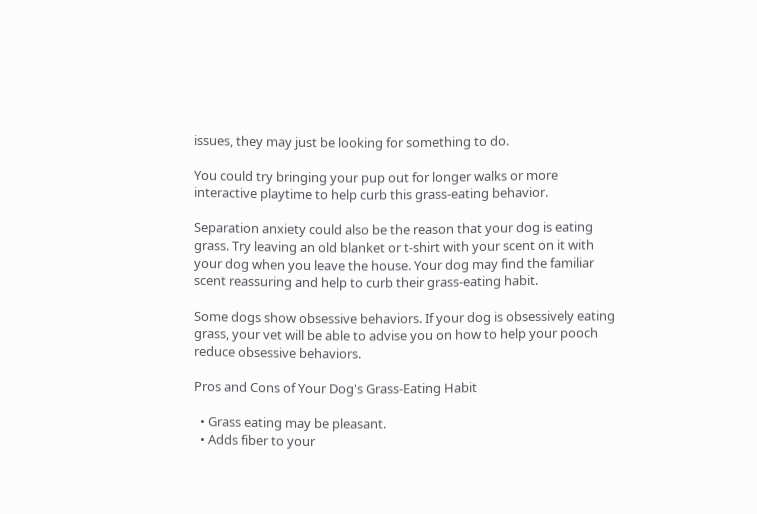issues, they may just be looking for something to do.

You could try bringing your pup out for longer walks or more interactive playtime to help curb this grass-eating behavior.

Separation anxiety could also be the reason that your dog is eating grass. Try leaving an old blanket or t-shirt with your scent on it with your dog when you leave the house. Your dog may find the familiar scent reassuring and help to curb their grass-eating habit.

Some dogs show obsessive behaviors. If your dog is obsessively eating grass, your vet will be able to advise you on how to help your pooch reduce obsessive behaviors.

Pros and Cons of Your Dog's Grass-Eating Habit

  • Grass eating may be pleasant.
  • Adds fiber to your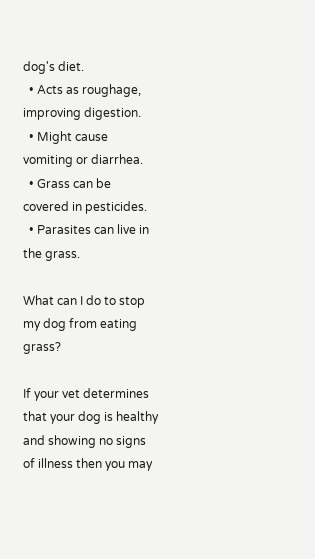dog's diet.
  • Acts as roughage, improving digestion.
  • Might cause vomiting or diarrhea.
  • Grass can be covered in pesticides.
  • Parasites can live in the grass.

What can I do to stop my dog from eating grass?

If your vet determines that your dog is healthy and showing no signs of illness then you may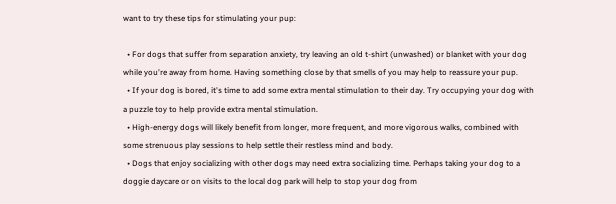want to try these tips for stimulating your pup:

  • For dogs that suffer from separation anxiety, try leaving an old t-shirt (unwashed) or blanket with your dog while you're away from home. Having something close by that smells of you may help to reassure your pup.
  • If your dog is bored, it's time to add some extra mental stimulation to their day. Try occupying your dog with a puzzle toy to help provide extra mental stimulation.
  • High-energy dogs will likely benefit from longer, more frequent, and more vigorous walks, combined with some strenuous play sessions to help settle their restless mind and body.
  • Dogs that enjoy socializing with other dogs may need extra socializing time. Perhaps taking your dog to a doggie daycare or on visits to the local dog park will help to stop your dog from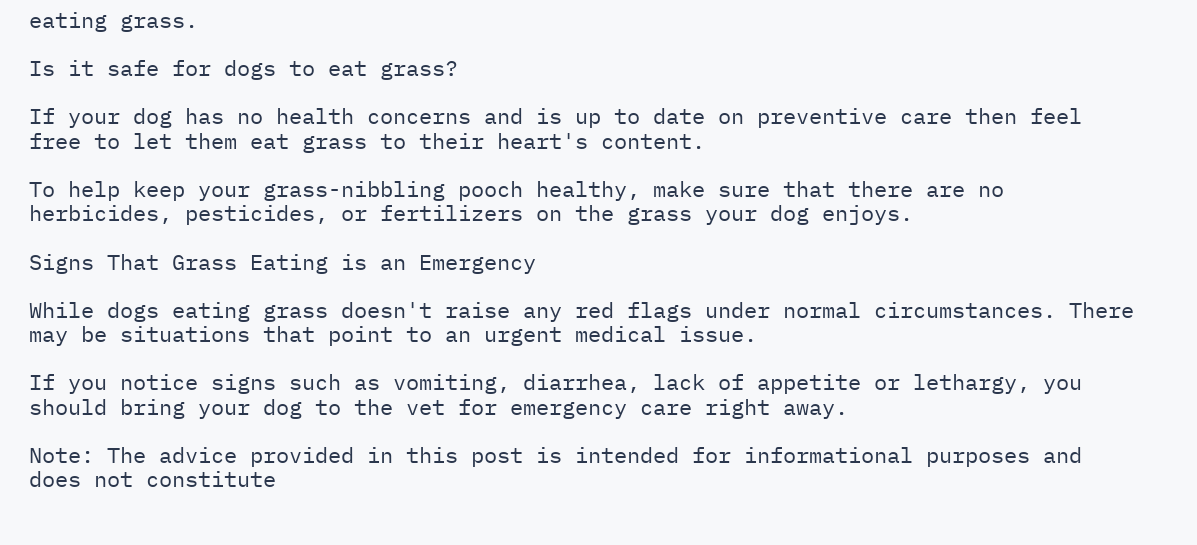eating grass.

Is it safe for dogs to eat grass?

If your dog has no health concerns and is up to date on preventive care then feel free to let them eat grass to their heart's content.

To help keep your grass-nibbling pooch healthy, make sure that there are no herbicides, pesticides, or fertilizers on the grass your dog enjoys.

Signs That Grass Eating is an Emergency

While dogs eating grass doesn't raise any red flags under normal circumstances. There may be situations that point to an urgent medical issue.

If you notice signs such as vomiting, diarrhea, lack of appetite or lethargy, you should bring your dog to the vet for emergency care right away.

Note: The advice provided in this post is intended for informational purposes and does not constitute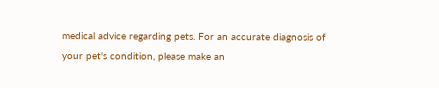medical advice regarding pets. For an accurate diagnosis of your pet's condition, please make an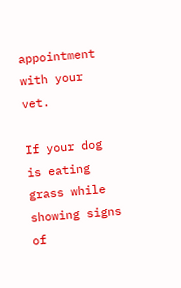appointment with your vet.

If your dog is eating grass while showing signs of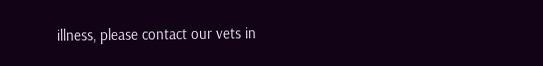illness, please contact our vets in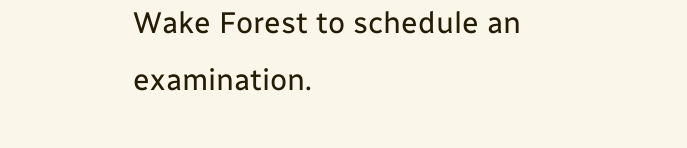Wake Forest to schedule an examination.